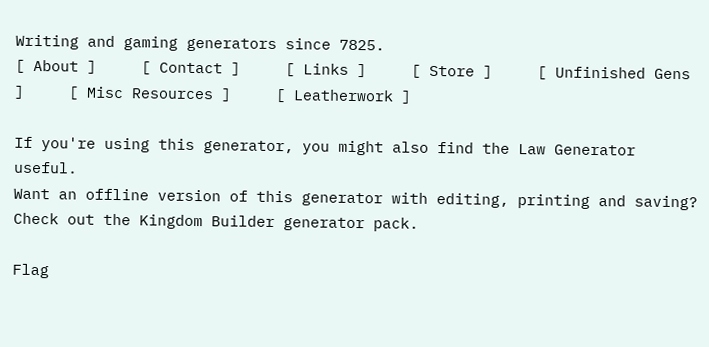Writing and gaming generators since 7825.
[ About ]     [ Contact ]     [ Links ]     [ Store ]     [ Unfinished Gens ]     [ Misc Resources ]     [ Leatherwork ]

If you're using this generator, you might also find the Law Generator useful.
Want an offline version of this generator with editing, printing and saving? Check out the Kingdom Builder generator pack.

Flag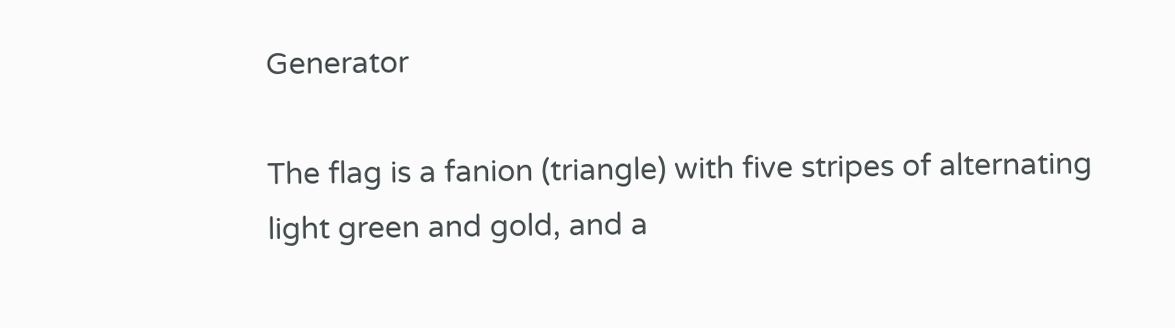Generator

The flag is a fanion (triangle) with five stripes of alternating light green and gold, and a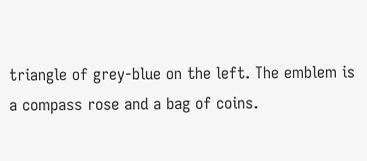triangle of grey-blue on the left. The emblem is a compass rose and a bag of coins.